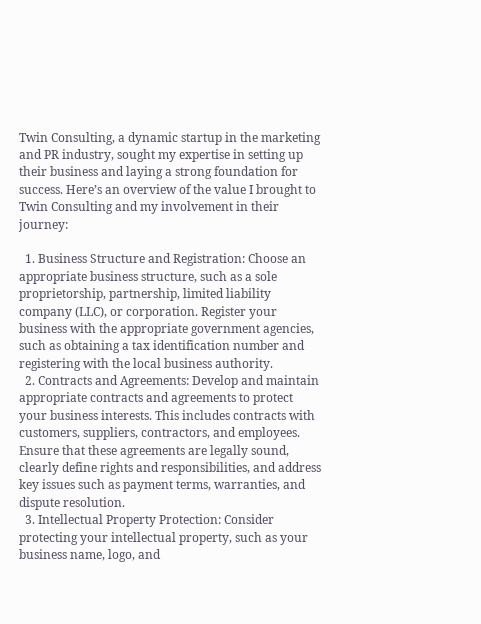Twin Consulting, a dynamic startup in the marketing and PR industry, sought my expertise in setting up their business and laying a strong foundation for success. Here’s an overview of the value I brought to Twin Consulting and my involvement in their journey:

  1. Business Structure and Registration: Choose an appropriate business structure, such as a sole proprietorship, partnership, limited liability company (LLC), or corporation. Register your business with the appropriate government agencies, such as obtaining a tax identification number and registering with the local business authority.
  2. Contracts and Agreements: Develop and maintain appropriate contracts and agreements to protect your business interests. This includes contracts with customers, suppliers, contractors, and employees. Ensure that these agreements are legally sound, clearly define rights and responsibilities, and address key issues such as payment terms, warranties, and dispute resolution.
  3. Intellectual Property Protection: Consider protecting your intellectual property, such as your business name, logo, and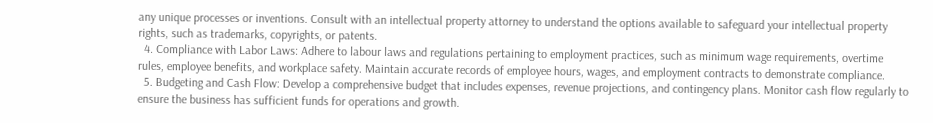any unique processes or inventions. Consult with an intellectual property attorney to understand the options available to safeguard your intellectual property rights, such as trademarks, copyrights, or patents.
  4. Compliance with Labor Laws: Adhere to labour laws and regulations pertaining to employment practices, such as minimum wage requirements, overtime rules, employee benefits, and workplace safety. Maintain accurate records of employee hours, wages, and employment contracts to demonstrate compliance.
  5. Budgeting and Cash Flow: Develop a comprehensive budget that includes expenses, revenue projections, and contingency plans. Monitor cash flow regularly to ensure the business has sufficient funds for operations and growth.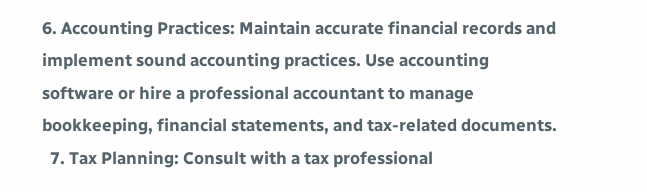6. Accounting Practices: Maintain accurate financial records and implement sound accounting practices. Use accounting software or hire a professional accountant to manage bookkeeping, financial statements, and tax-related documents.
  7. Tax Planning: Consult with a tax professional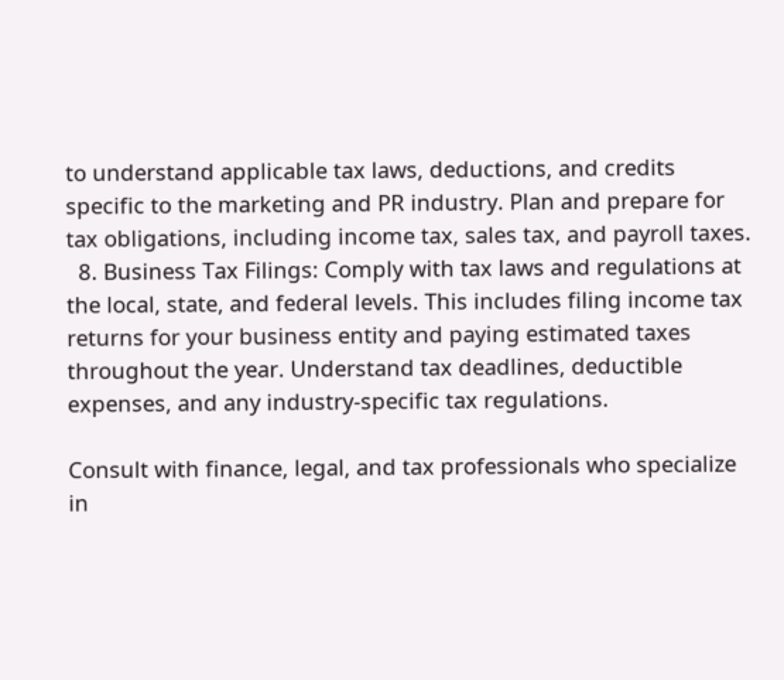to understand applicable tax laws, deductions, and credits specific to the marketing and PR industry. Plan and prepare for tax obligations, including income tax, sales tax, and payroll taxes.
  8. Business Tax Filings: Comply with tax laws and regulations at the local, state, and federal levels. This includes filing income tax returns for your business entity and paying estimated taxes throughout the year. Understand tax deadlines, deductible expenses, and any industry-specific tax regulations.

Consult with finance, legal, and tax professionals who specialize in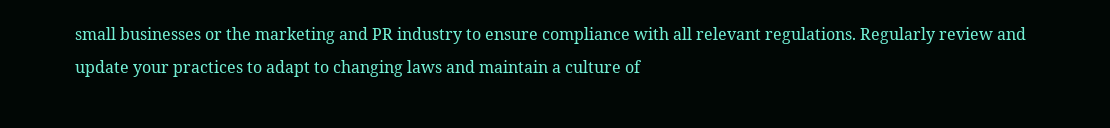small businesses or the marketing and PR industry to ensure compliance with all relevant regulations. Regularly review and update your practices to adapt to changing laws and maintain a culture of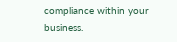compliance within your business.